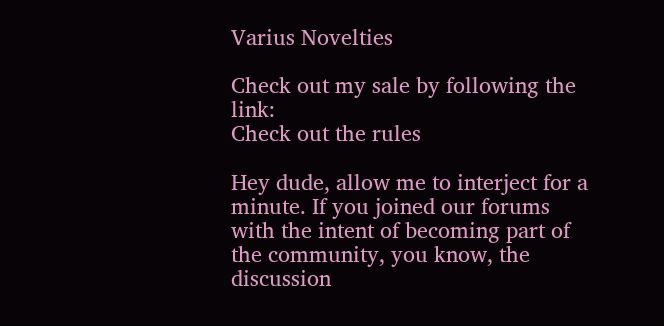Varius Novelties

Check out my sale by following the link:
Check out the rules

Hey dude, allow me to interject for a minute. If you joined our forums with the intent of becoming part of the community, you know, the discussion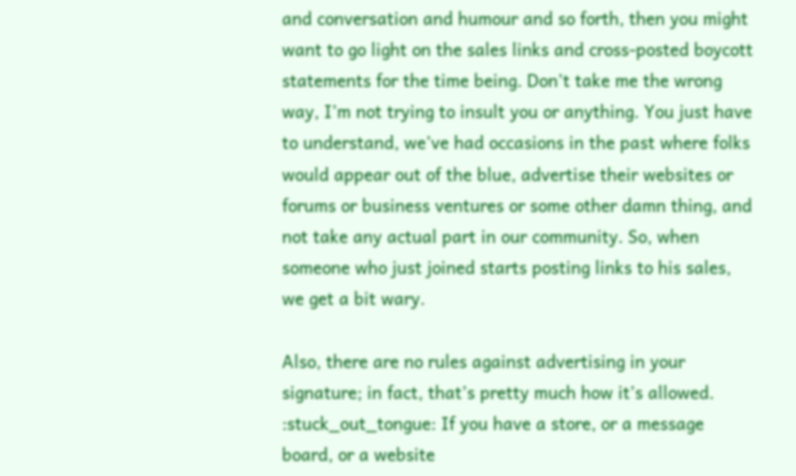and conversation and humour and so forth, then you might want to go light on the sales links and cross-posted boycott statements for the time being. Don’t take me the wrong way, I’m not trying to insult you or anything. You just have to understand, we’ve had occasions in the past where folks would appear out of the blue, advertise their websites or forums or business ventures or some other damn thing, and not take any actual part in our community. So, when someone who just joined starts posting links to his sales, we get a bit wary.

Also, there are no rules against advertising in your signature; in fact, that’s pretty much how it’s allowed. :stuck_out_tongue: If you have a store, or a message board, or a website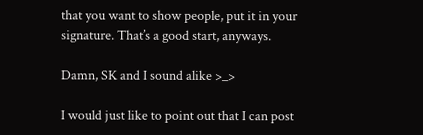that you want to show people, put it in your signature. That’s a good start, anyways.

Damn, SK and I sound alike >_>

I would just like to point out that I can post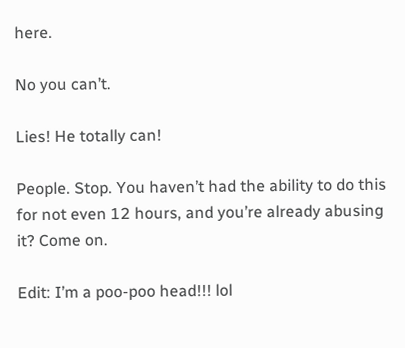here.

No you can’t.

Lies! He totally can!

People. Stop. You haven’t had the ability to do this for not even 12 hours, and you’re already abusing it? Come on.

Edit: I’m a poo-poo head!!! lol